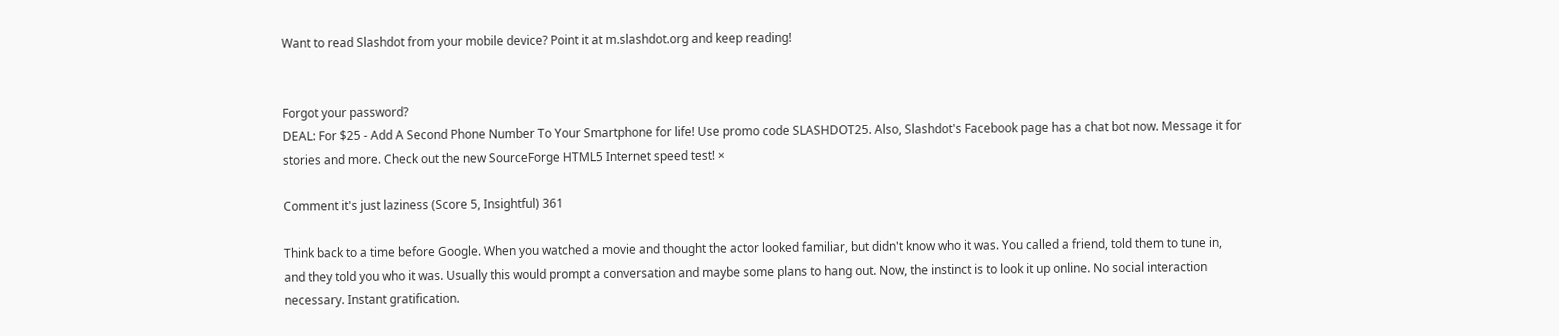Want to read Slashdot from your mobile device? Point it at m.slashdot.org and keep reading!


Forgot your password?
DEAL: For $25 - Add A Second Phone Number To Your Smartphone for life! Use promo code SLASHDOT25. Also, Slashdot's Facebook page has a chat bot now. Message it for stories and more. Check out the new SourceForge HTML5 Internet speed test! ×

Comment it's just laziness (Score 5, Insightful) 361

Think back to a time before Google. When you watched a movie and thought the actor looked familiar, but didn't know who it was. You called a friend, told them to tune in, and they told you who it was. Usually this would prompt a conversation and maybe some plans to hang out. Now, the instinct is to look it up online. No social interaction necessary. Instant gratification.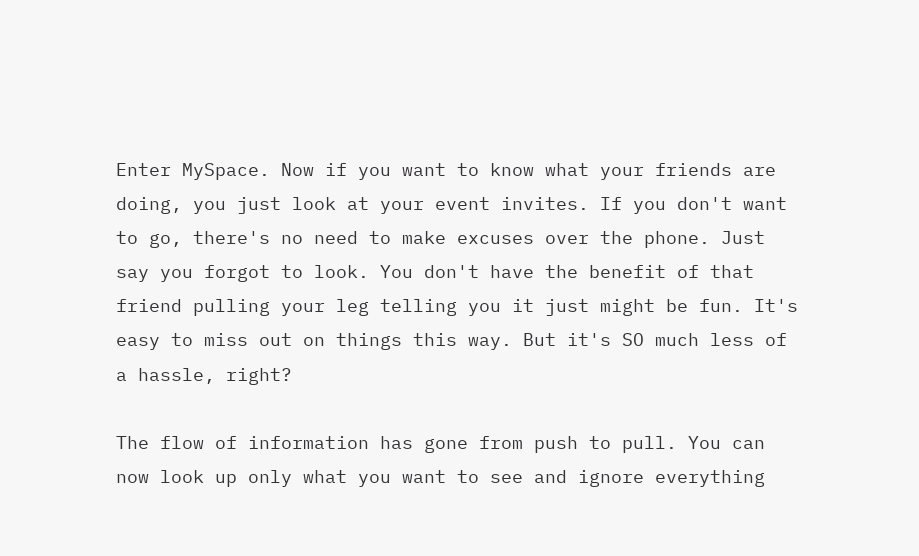Enter MySpace. Now if you want to know what your friends are doing, you just look at your event invites. If you don't want to go, there's no need to make excuses over the phone. Just say you forgot to look. You don't have the benefit of that friend pulling your leg telling you it just might be fun. It's easy to miss out on things this way. But it's SO much less of a hassle, right?

The flow of information has gone from push to pull. You can now look up only what you want to see and ignore everything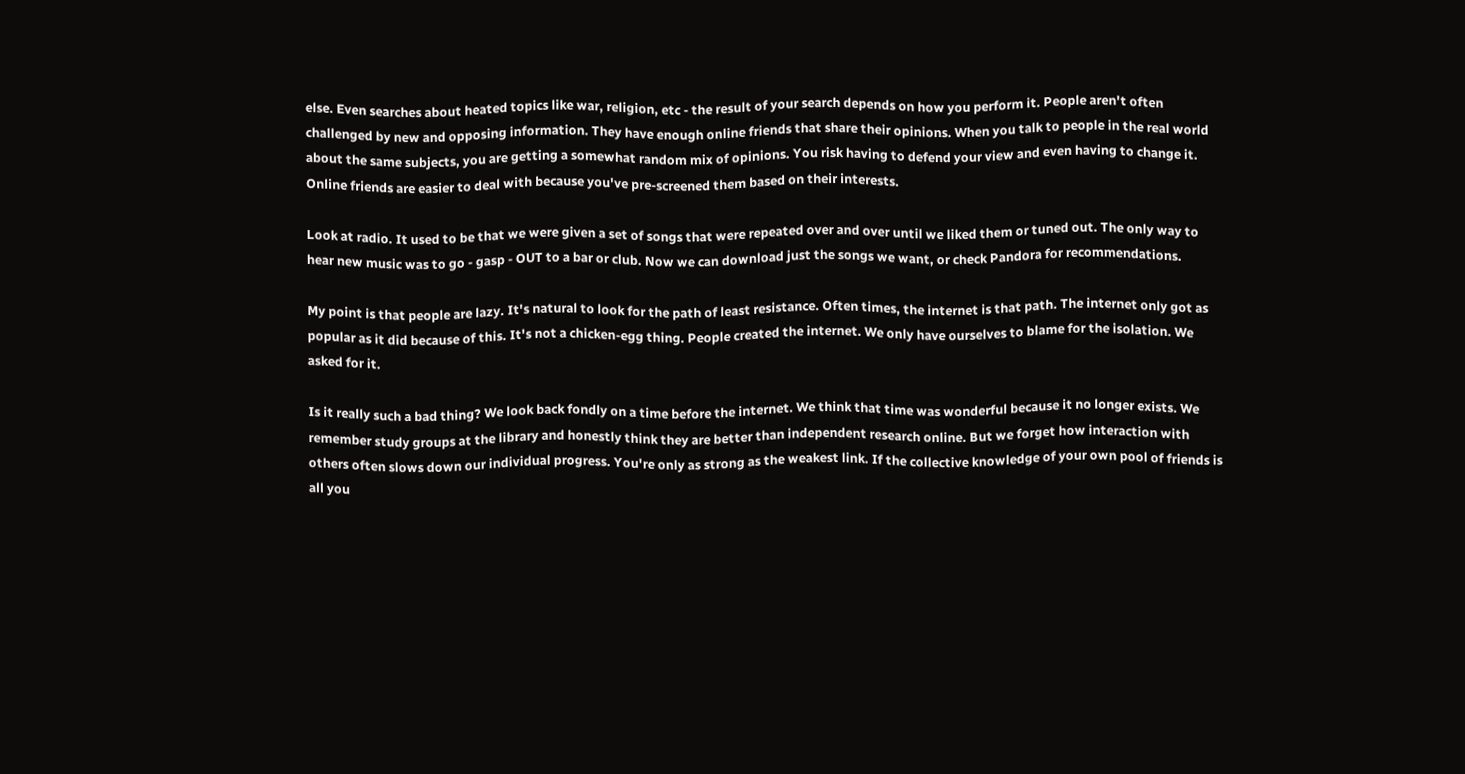else. Even searches about heated topics like war, religion, etc - the result of your search depends on how you perform it. People aren't often challenged by new and opposing information. They have enough online friends that share their opinions. When you talk to people in the real world about the same subjects, you are getting a somewhat random mix of opinions. You risk having to defend your view and even having to change it. Online friends are easier to deal with because you've pre-screened them based on their interests.

Look at radio. It used to be that we were given a set of songs that were repeated over and over until we liked them or tuned out. The only way to hear new music was to go - gasp - OUT to a bar or club. Now we can download just the songs we want, or check Pandora for recommendations.

My point is that people are lazy. It's natural to look for the path of least resistance. Often times, the internet is that path. The internet only got as popular as it did because of this. It's not a chicken-egg thing. People created the internet. We only have ourselves to blame for the isolation. We asked for it.

Is it really such a bad thing? We look back fondly on a time before the internet. We think that time was wonderful because it no longer exists. We remember study groups at the library and honestly think they are better than independent research online. But we forget how interaction with others often slows down our individual progress. You're only as strong as the weakest link. If the collective knowledge of your own pool of friends is all you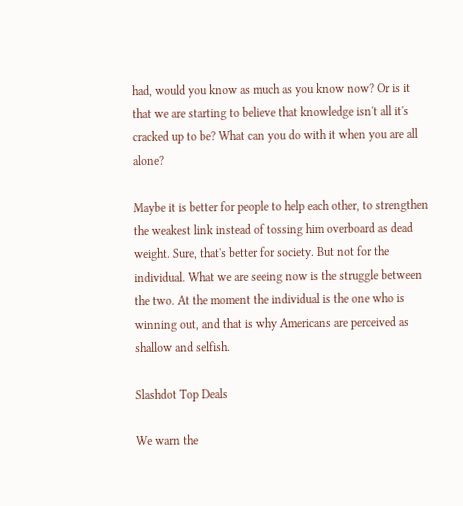had, would you know as much as you know now? Or is it that we are starting to believe that knowledge isn't all it's cracked up to be? What can you do with it when you are all alone?

Maybe it is better for people to help each other, to strengthen the weakest link instead of tossing him overboard as dead weight. Sure, that's better for society. But not for the individual. What we are seeing now is the struggle between the two. At the moment the individual is the one who is winning out, and that is why Americans are perceived as shallow and selfish.

Slashdot Top Deals

We warn the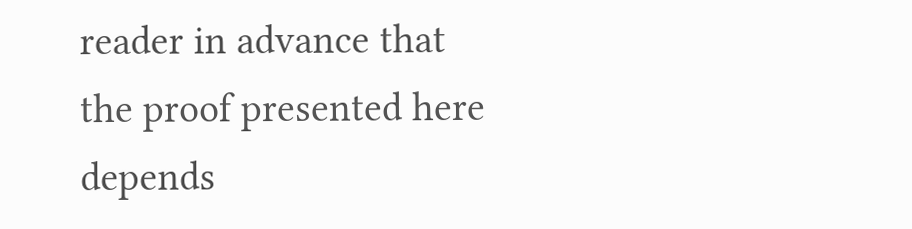reader in advance that the proof presented here depends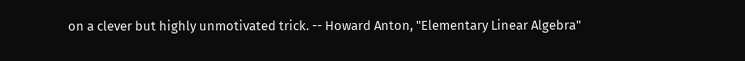on a clever but highly unmotivated trick. -- Howard Anton, "Elementary Linear Algebra"